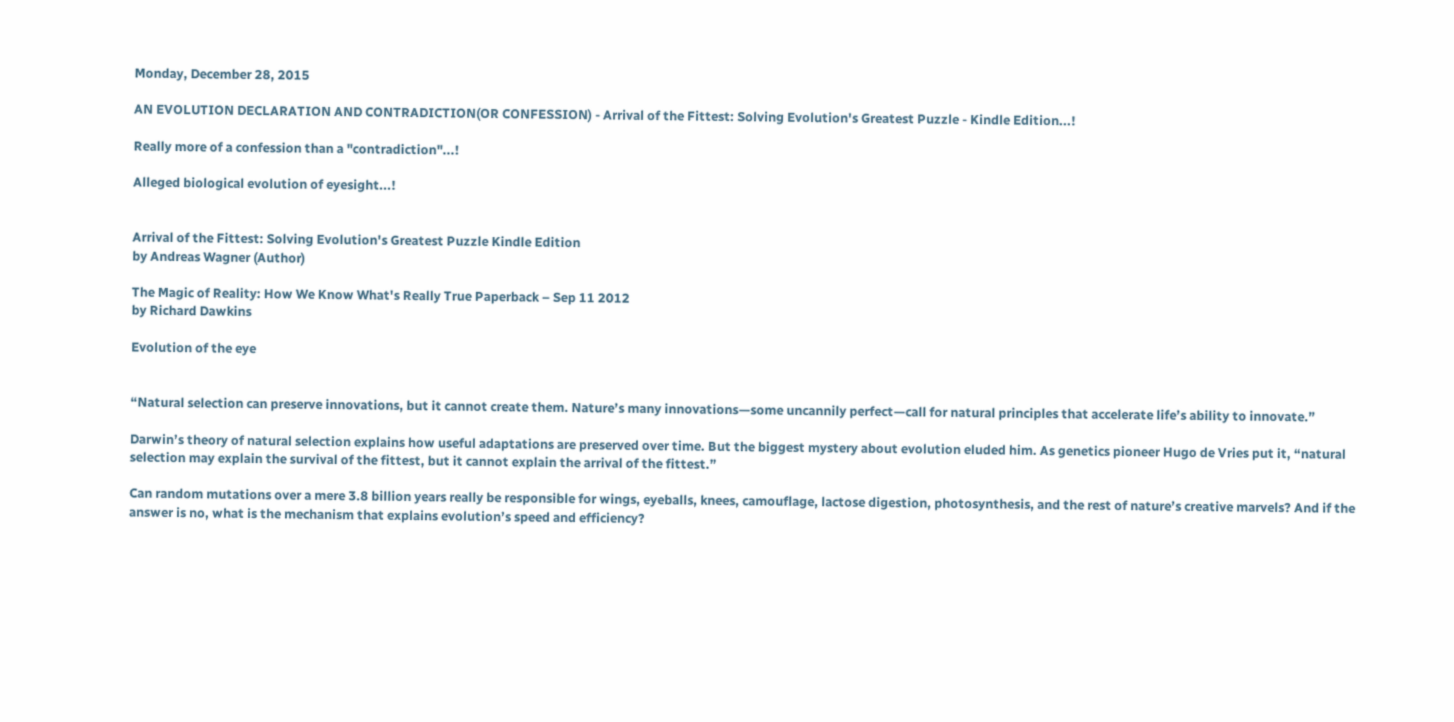Monday, December 28, 2015

AN EVOLUTION DECLARATION AND CONTRADICTION(OR CONFESSION) - Arrival of the Fittest: Solving Evolution's Greatest Puzzle - Kindle Edition...!

Really more of a confession than a "contradiction"...!

Alleged biological evolution of eyesight...!


Arrival of the Fittest: Solving Evolution's Greatest Puzzle Kindle Edition
by Andreas Wagner (Author)

The Magic of Reality: How We Know What's Really True Paperback – Sep 11 2012
by Richard Dawkins

Evolution of the eye


“Natural selection can preserve innovations, but it cannot create them. Nature’s many innovations—some uncannily perfect—call for natural principles that accelerate life’s ability to innovate.”

Darwin’s theory of natural selection explains how useful adaptations are preserved over time. But the biggest mystery about evolution eluded him. As genetics pioneer Hugo de Vries put it, “natural selection may explain the survival of the fittest, but it cannot explain the arrival of the fittest.”

Can random mutations over a mere 3.8 billion years really be responsible for wings, eyeballs, knees, camouflage, lactose digestion, photosynthesis, and the rest of nature’s creative marvels? And if the answer is no, what is the mechanism that explains evolution’s speed and efficiency?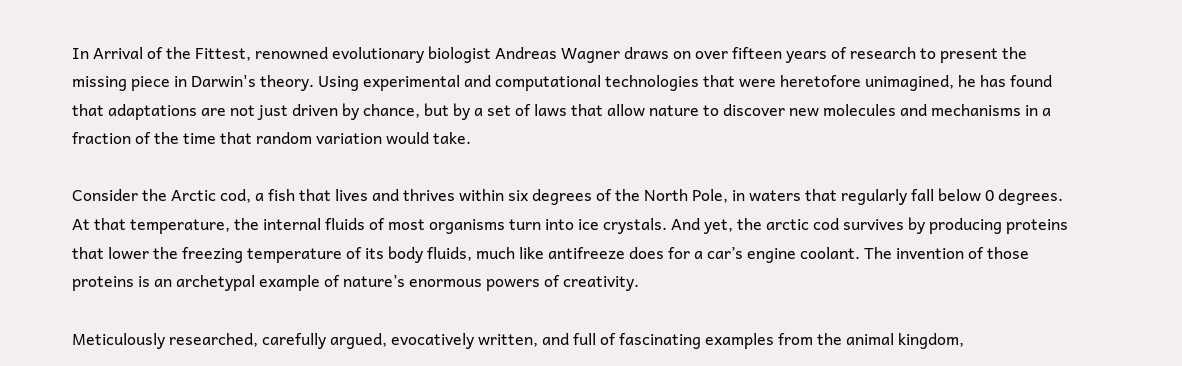In Arrival of the Fittest, renowned evolutionary biologist Andreas Wagner draws on over fifteen years of research to present the missing piece in Darwin's theory. Using experimental and computational technologies that were heretofore unimagined, he has found that adaptations are not just driven by chance, but by a set of laws that allow nature to discover new molecules and mechanisms in a fraction of the time that random variation would take.

Consider the Arctic cod, a fish that lives and thrives within six degrees of the North Pole, in waters that regularly fall below 0 degrees. At that temperature, the internal fluids of most organisms turn into ice crystals. And yet, the arctic cod survives by producing proteins that lower the freezing temperature of its body fluids, much like antifreeze does for a car’s engine coolant. The invention of those proteins is an archetypal example of nature’s enormous powers of creativity.

Meticulously researched, carefully argued, evocatively written, and full of fascinating examples from the animal kingdom,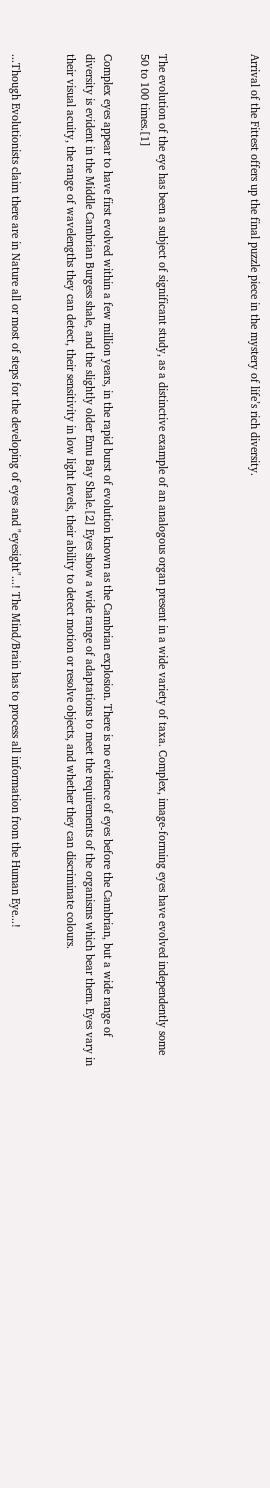Arrival of the Fittest offers up the final puzzle piece in the mystery of life’s rich diversity.




The evolution of the eye has been a subject of significant study, as a distinctive example of an analogous organ present in a wide variety of taxa. Complex, image-forming eyes have evolved independently some 50 to 100 times.[1]

Complex eyes appear to have first evolved within a few million years, in the rapid burst of evolution known as the Cambrian explosion. There is no evidence of eyes before the Cambrian, but a wide range of diversity is evident in the Middle Cambrian Burgess shale, and the slightly older Emu Bay Shale.[2] Eyes show a wide range of adaptations to meet the requirements of the organisms which bear them. Eyes vary in their visual acuity, the range of wavelengths they can detect, their sensitivity in low light levels, their ability to detect motion or resolve objects, and whether they can discriminate colours.


...Though Evolutionists claim there are in Nature all or most of steps for the developing of eyes and "eyesight"...! The Mind/Brain has to process all information from the Human Eye...!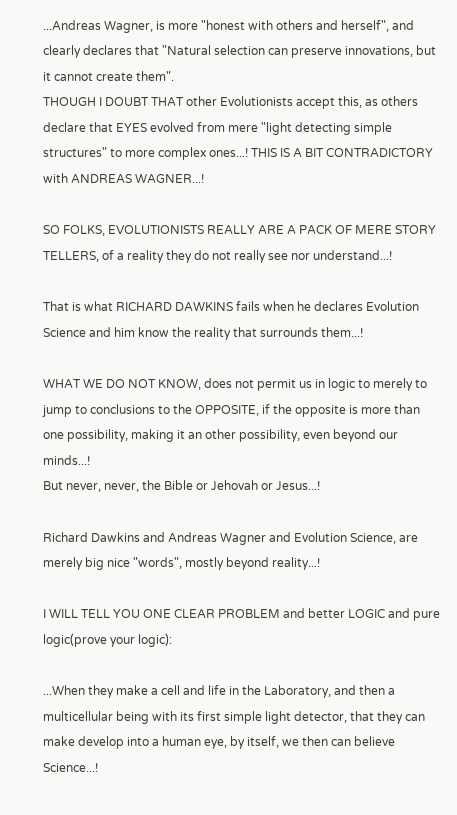...Andreas Wagner, is more "honest with others and herself", and clearly declares that "Natural selection can preserve innovations, but it cannot create them".
THOUGH I DOUBT THAT other Evolutionists accept this, as others declare that EYES evolved from mere "light detecting simple structures" to more complex ones...! THIS IS A BIT CONTRADICTORY with ANDREAS WAGNER...!

SO FOLKS, EVOLUTIONISTS REALLY ARE A PACK OF MERE STORY TELLERS, of a reality they do not really see nor understand...!

That is what RICHARD DAWKINS fails when he declares Evolution Science and him know the reality that surrounds them...!

WHAT WE DO NOT KNOW, does not permit us in logic to merely to jump to conclusions to the OPPOSITE, if the opposite is more than one possibility, making it an other possibility, even beyond our minds...!
But never, never, the Bible or Jehovah or Jesus...!

Richard Dawkins and Andreas Wagner and Evolution Science, are merely big nice "words", mostly beyond reality...!

I WILL TELL YOU ONE CLEAR PROBLEM and better LOGIC and pure logic(prove your logic):

...When they make a cell and life in the Laboratory, and then a multicellular being with its first simple light detector, that they can make develop into a human eye, by itself, we then can believe Science...!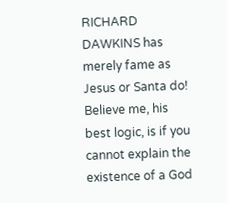RICHARD DAWKINS has merely fame as Jesus or Santa do! Believe me, his best logic, is if you cannot explain the existence of a God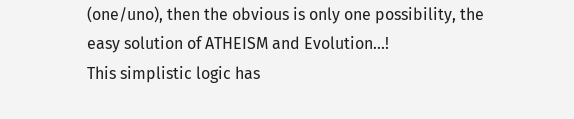(one/uno), then the obvious is only one possibility, the easy solution of ATHEISM and Evolution...!
This simplistic logic has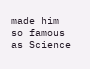made him so famous as Science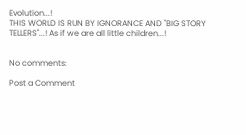Evolution...!
THIS WORLD IS RUN BY IGNORANCE AND "BIG STORY TELLERS"...! As if we are all little children...!


No comments:

Post a Comment